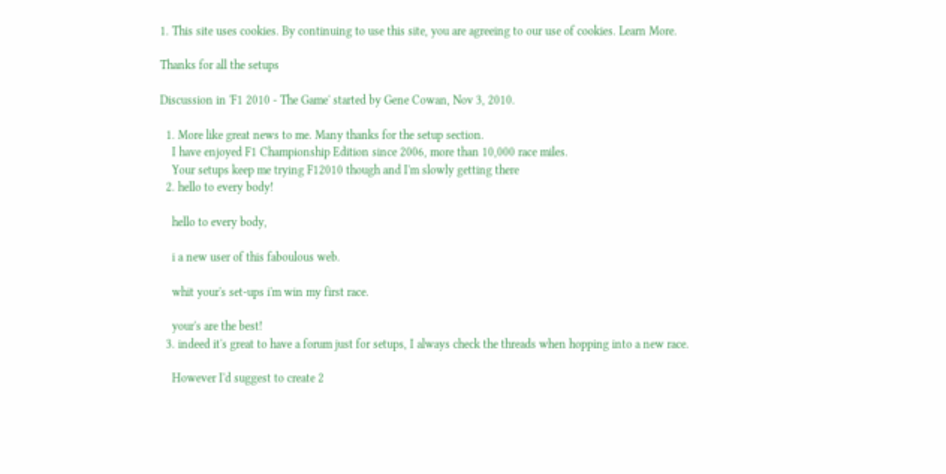1. This site uses cookies. By continuing to use this site, you are agreeing to our use of cookies. Learn More.

Thanks for all the setups

Discussion in 'F1 2010 - The Game' started by Gene Cowan, Nov 3, 2010.

  1. More like great news to me. Many thanks for the setup section.
    I have enjoyed F1 Championship Edition since 2006, more than 10,000 race miles.
    Your setups keep me trying F12010 though and I'm slowly getting there
  2. hello to every body!

    hello to every body,

    i a new user of this faboulous web.

    whit your's set-ups i'm win my first race.

    your's are the best!
  3. indeed it's great to have a forum just for setups, I always check the threads when hopping into a new race.

    However I'd suggest to create 2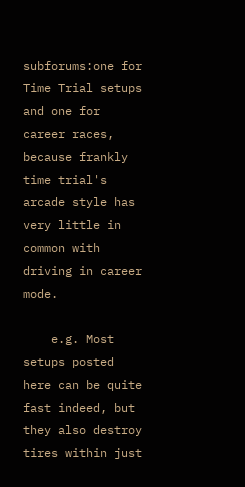subforums:one for Time Trial setups and one for career races, because frankly time trial's arcade style has very little in common with driving in career mode.

    e.g. Most setups posted here can be quite fast indeed, but they also destroy tires within just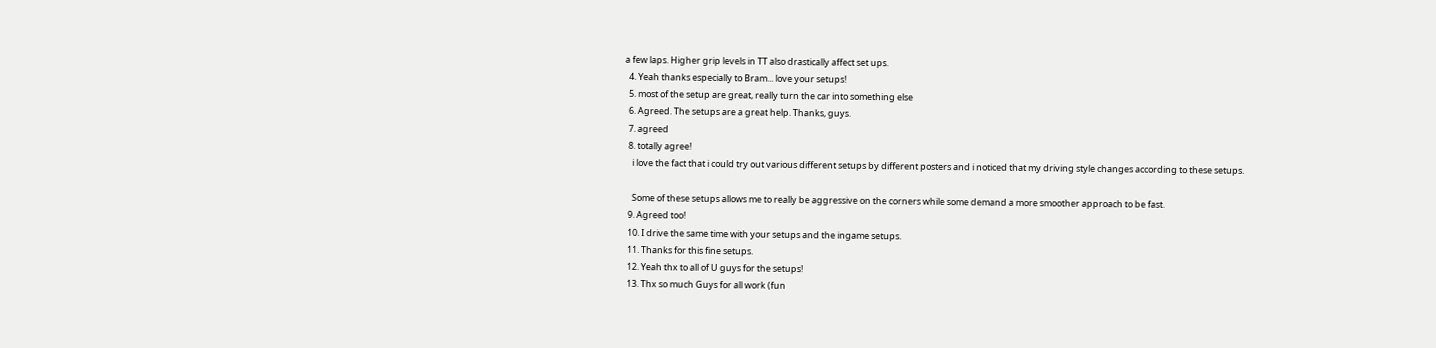a few laps. Higher grip levels in TT also drastically affect set ups.
  4. Yeah thanks especially to Bram... love your setups!
  5. most of the setup are great, really turn the car into something else
  6. Agreed. The setups are a great help. Thanks, guys.
  7. agreed
  8. totally agree!
    i love the fact that i could try out various different setups by different posters and i noticed that my driving style changes according to these setups.

    Some of these setups allows me to really be aggressive on the corners while some demand a more smoother approach to be fast.
  9. Agreed too!
  10. I drive the same time with your setups and the ingame setups.
  11. Thanks for this fine setups.
  12. Yeah thx to all of U guys for the setups!
  13. Thx so much Guys for all work (fun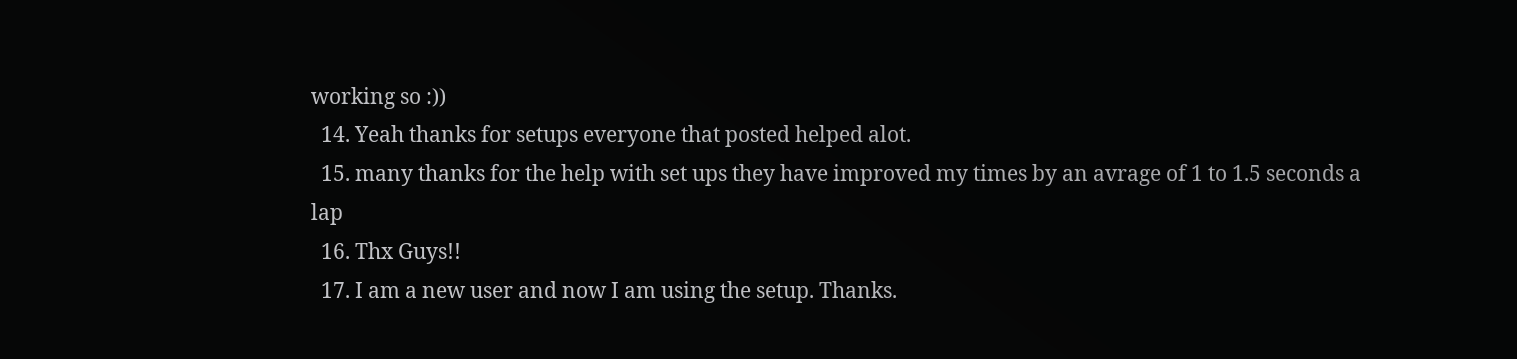working so :))
  14. Yeah thanks for setups everyone that posted helped alot.
  15. many thanks for the help with set ups they have improved my times by an avrage of 1 to 1.5 seconds a lap
  16. Thx Guys!!
  17. I am a new user and now I am using the setup. Thanks.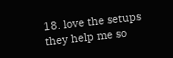18. love the setups they help me so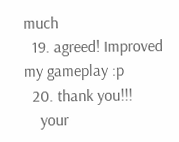much
  19. agreed! Improved my gameplay :p
  20. thank you!!!
    your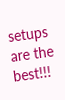setups are the best!!!